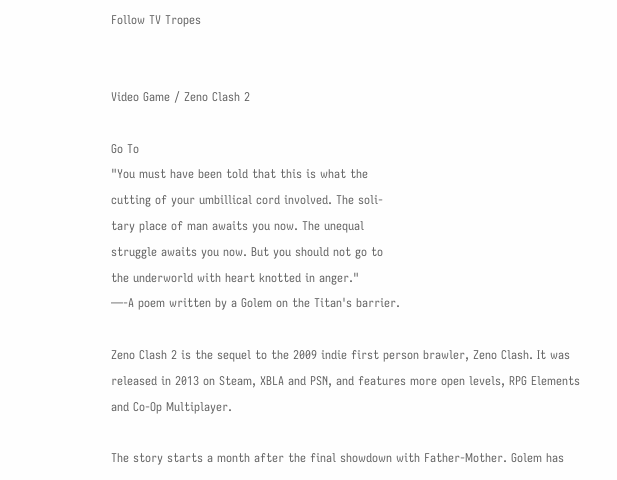Follow TV Tropes


Video Game / Zeno Clash 2

Go To
"You must have been told that this is what the
cutting of your umbillical cord involved. The soli-
tary place of man awaits you now. The unequal
struggle awaits you now. But you should not go to
the underworld with heart knotted in anger."
—-A poem written by a Golem on the Titan's barrier.

Zeno Clash 2 is the sequel to the 2009 indie first person brawler, Zeno Clash. It was released in 2013 on Steam, XBLA and PSN, and features more open levels, RPG Elements and Co-Op Multiplayer.

The story starts a month after the final showdown with Father-Mother. Golem has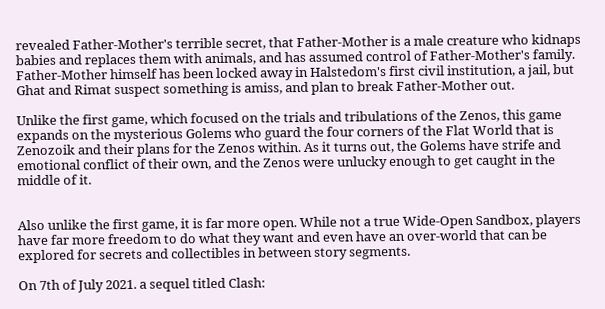revealed Father-Mother's terrible secret, that Father-Mother is a male creature who kidnaps babies and replaces them with animals, and has assumed control of Father-Mother's family. Father-Mother himself has been locked away in Halstedom's first civil institution, a jail, but Ghat and Rimat suspect something is amiss, and plan to break Father-Mother out.

Unlike the first game, which focused on the trials and tribulations of the Zenos, this game expands on the mysterious Golems who guard the four corners of the Flat World that is Zenozoik and their plans for the Zenos within. As it turns out, the Golems have strife and emotional conflict of their own, and the Zenos were unlucky enough to get caught in the middle of it.


Also unlike the first game, it is far more open. While not a true Wide-Open Sandbox, players have far more freedom to do what they want and even have an over-world that can be explored for secrets and collectibles in between story segments.

On 7th of July 2021. a sequel titled Clash: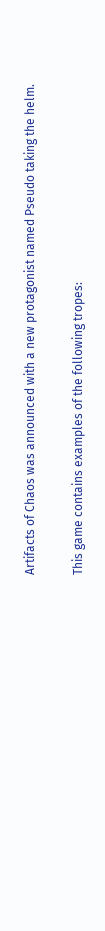Artifacts of Chaos was announced with a new protagonist named Pseudo taking the helm.

This game contains examples of the following tropes: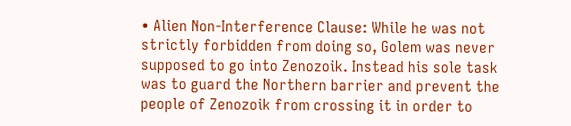• Alien Non-Interference Clause: While he was not strictly forbidden from doing so, Golem was never supposed to go into Zenozoik. Instead his sole task was to guard the Northern barrier and prevent the people of Zenozoik from crossing it in order to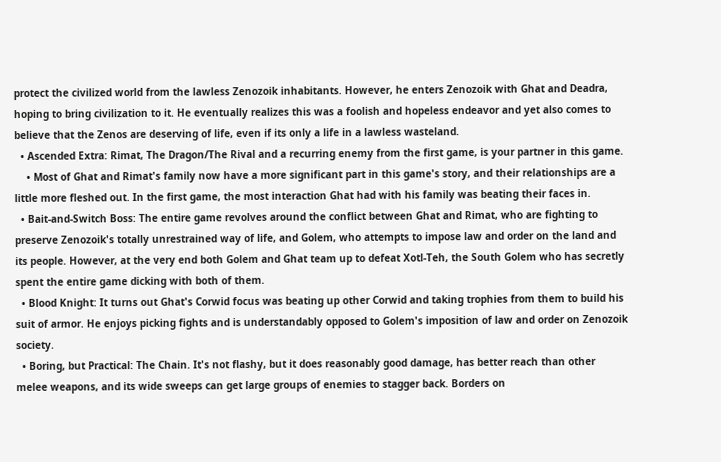protect the civilized world from the lawless Zenozoik inhabitants. However, he enters Zenozoik with Ghat and Deadra, hoping to bring civilization to it. He eventually realizes this was a foolish and hopeless endeavor and yet also comes to believe that the Zenos are deserving of life, even if its only a life in a lawless wasteland.
  • Ascended Extra: Rimat, The Dragon/The Rival and a recurring enemy from the first game, is your partner in this game.
    • Most of Ghat and Rimat's family now have a more significant part in this game's story, and their relationships are a little more fleshed out. In the first game, the most interaction Ghat had with his family was beating their faces in.
  • Bait-and-Switch Boss: The entire game revolves around the conflict between Ghat and Rimat, who are fighting to preserve Zenozoik's totally unrestrained way of life, and Golem, who attempts to impose law and order on the land and its people. However, at the very end both Golem and Ghat team up to defeat Xotl-Teh, the South Golem who has secretly spent the entire game dicking with both of them.
  • Blood Knight: It turns out Ghat's Corwid focus was beating up other Corwid and taking trophies from them to build his suit of armor. He enjoys picking fights and is understandably opposed to Golem's imposition of law and order on Zenozoik society.
  • Boring, but Practical: The Chain. It's not flashy, but it does reasonably good damage, has better reach than other melee weapons, and its wide sweeps can get large groups of enemies to stagger back. Borders on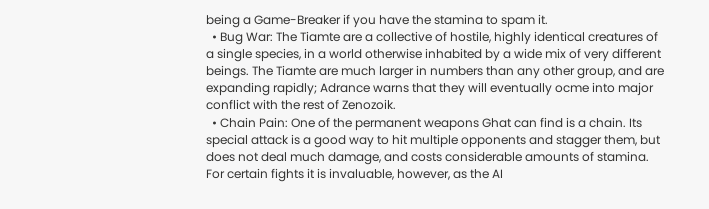being a Game-Breaker if you have the stamina to spam it.
  • Bug War: The Tiamte are a collective of hostile, highly identical creatures of a single species, in a world otherwise inhabited by a wide mix of very different beings. The Tiamte are much larger in numbers than any other group, and are expanding rapidly; Adrance warns that they will eventually ocme into major conflict with the rest of Zenozoik.
  • Chain Pain: One of the permanent weapons Ghat can find is a chain. Its special attack is a good way to hit multiple opponents and stagger them, but does not deal much damage, and costs considerable amounts of stamina. For certain fights it is invaluable, however, as the AI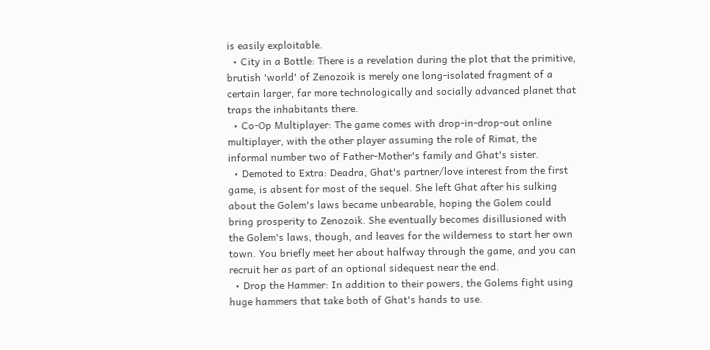is easily exploitable.
  • City in a Bottle: There is a revelation during the plot that the primitive, brutish 'world' of Zenozoik is merely one long-isolated fragment of a certain larger, far more technologically and socially advanced planet that traps the inhabitants there.
  • Co-Op Multiplayer: The game comes with drop-in-drop-out online multiplayer, with the other player assuming the role of Rimat, the informal number two of Father-Mother's family and Ghat's sister.
  • Demoted to Extra: Deadra, Ghat's partner/love interest from the first game, is absent for most of the sequel. She left Ghat after his sulking about the Golem's laws became unbearable, hoping the Golem could bring prosperity to Zenozoik. She eventually becomes disillusioned with the Golem's laws, though, and leaves for the wilderness to start her own town. You briefly meet her about halfway through the game, and you can recruit her as part of an optional sidequest near the end.
  • Drop the Hammer: In addition to their powers, the Golems fight using huge hammers that take both of Ghat's hands to use.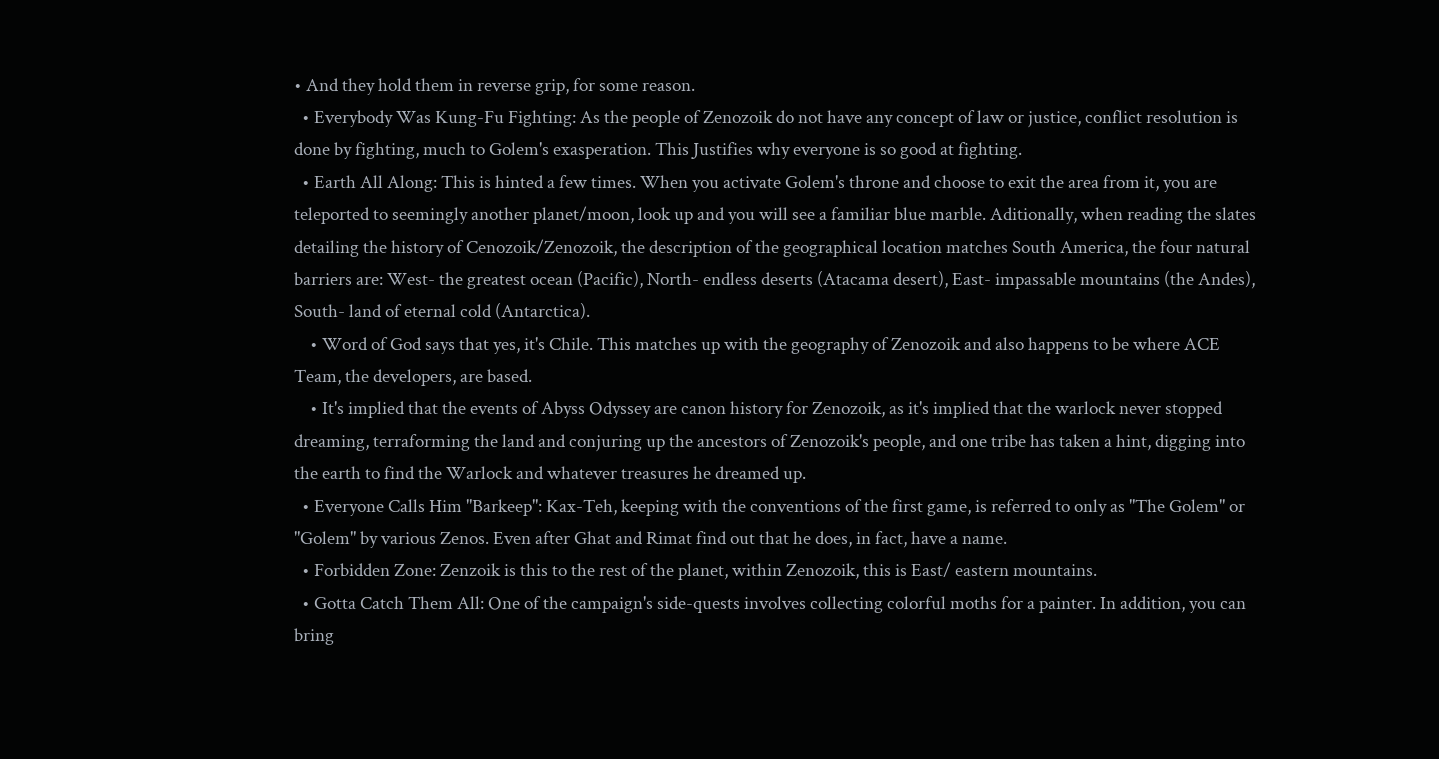• And they hold them in reverse grip, for some reason.
  • Everybody Was Kung-Fu Fighting: As the people of Zenozoik do not have any concept of law or justice, conflict resolution is done by fighting, much to Golem's exasperation. This Justifies why everyone is so good at fighting.
  • Earth All Along: This is hinted a few times. When you activate Golem's throne and choose to exit the area from it, you are teleported to seemingly another planet/moon, look up and you will see a familiar blue marble. Aditionally, when reading the slates detailing the history of Cenozoik/Zenozoik, the description of the geographical location matches South America, the four natural barriers are: West- the greatest ocean (Pacific), North- endless deserts (Atacama desert), East- impassable mountains (the Andes), South- land of eternal cold (Antarctica).
    • Word of God says that yes, it's Chile. This matches up with the geography of Zenozoik and also happens to be where ACE Team, the developers, are based.
    • It's implied that the events of Abyss Odyssey are canon history for Zenozoik, as it's implied that the warlock never stopped dreaming, terraforming the land and conjuring up the ancestors of Zenozoik's people, and one tribe has taken a hint, digging into the earth to find the Warlock and whatever treasures he dreamed up.
  • Everyone Calls Him "Barkeep": Kax-Teh, keeping with the conventions of the first game, is referred to only as "The Golem" or "Golem" by various Zenos. Even after Ghat and Rimat find out that he does, in fact, have a name.
  • Forbidden Zone: Zenzoik is this to the rest of the planet, within Zenozoik, this is East/ eastern mountains.
  • Gotta Catch Them All: One of the campaign's side-quests involves collecting colorful moths for a painter. In addition, you can bring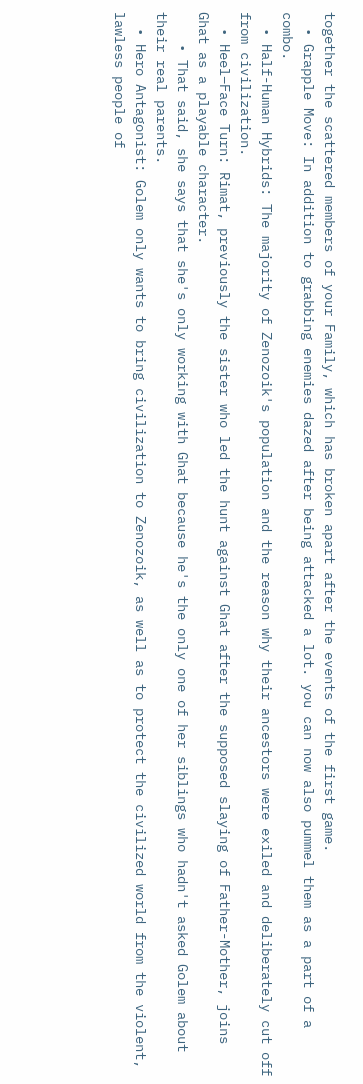together the scattered members of your Family, which has broken apart after the events of the first game.
  • Grapple Move: In addition to grabbing enemies dazed after being attacked a lot. you can now also pummel them as a part of a combo.
  • Half-Human Hybrids: The majority of Zenozoik's population and the reason why their ancestors were exiled and deliberately cut off from civilization.
  • Heel–Face Turn: Rimat, previously the sister who led the hunt against Ghat after the supposed slaying of Father-Mother, joins Ghat as a playable character.
    • That said, she says that she's only working with Ghat because he's the only one of her siblings who hadn't asked Golem about their real parents.
  • Hero Antagonist: Golem only wants to bring civilization to Zenozoik, as well as to protect the civilized world from the violent, lawless people of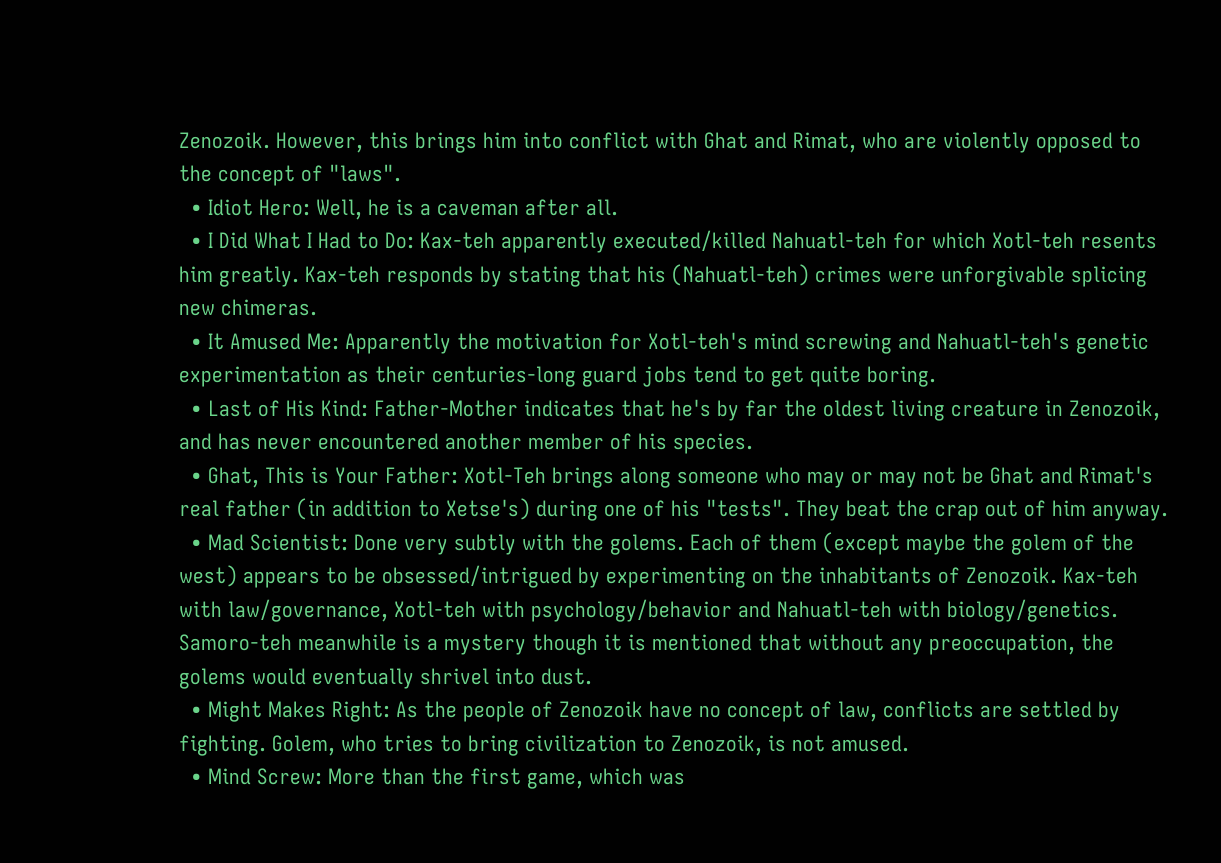Zenozoik. However, this brings him into conflict with Ghat and Rimat, who are violently opposed to the concept of "laws".
  • Idiot Hero: Well, he is a caveman after all.
  • I Did What I Had to Do: Kax-teh apparently executed/killed Nahuatl-teh for which Xotl-teh resents him greatly. Kax-teh responds by stating that his (Nahuatl-teh) crimes were unforgivable splicing new chimeras.
  • It Amused Me: Apparently the motivation for Xotl-teh's mind screwing and Nahuatl-teh's genetic experimentation as their centuries-long guard jobs tend to get quite boring.
  • Last of His Kind: Father-Mother indicates that he's by far the oldest living creature in Zenozoik, and has never encountered another member of his species.
  • Ghat, This is Your Father: Xotl-Teh brings along someone who may or may not be Ghat and Rimat's real father (in addition to Xetse's) during one of his "tests". They beat the crap out of him anyway.
  • Mad Scientist: Done very subtly with the golems. Each of them (except maybe the golem of the west) appears to be obsessed/intrigued by experimenting on the inhabitants of Zenozoik. Kax-teh with law/governance, Xotl-teh with psychology/behavior and Nahuatl-teh with biology/genetics. Samoro-teh meanwhile is a mystery though it is mentioned that without any preoccupation, the golems would eventually shrivel into dust.
  • Might Makes Right: As the people of Zenozoik have no concept of law, conflicts are settled by fighting. Golem, who tries to bring civilization to Zenozoik, is not amused.
  • Mind Screw: More than the first game, which was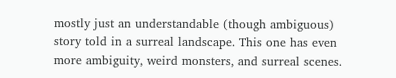mostly just an understandable (though ambiguous) story told in a surreal landscape. This one has even more ambiguity, weird monsters, and surreal scenes.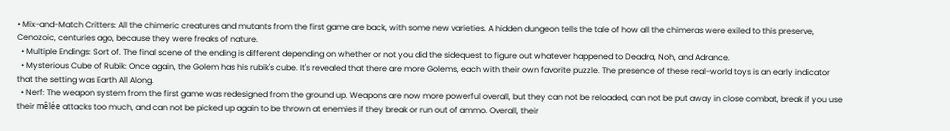• Mix-and-Match Critters: All the chimeric creatures and mutants from the first game are back, with some new varieties. A hidden dungeon tells the tale of how all the chimeras were exiled to this preserve, Cenozoic, centuries ago, because they were freaks of nature.
  • Multiple Endings: Sort of. The final scene of the ending is different depending on whether or not you did the sidequest to figure out whatever happened to Deadra, Noh, and Adrance.
  • Mysterious Cube of Rubik: Once again, the Golem has his rubik's cube. It's revealed that there are more Golems, each with their own favorite puzzle. The presence of these real-world toys is an early indicator that the setting was Earth All Along.
  • Nerf: The weapon system from the first game was redesigned from the ground up. Weapons are now more powerful overall, but they can not be reloaded, can not be put away in close combat, break if you use their mêlée attacks too much, and can not be picked up again to be thrown at enemies if they break or run out of ammo. Overall, their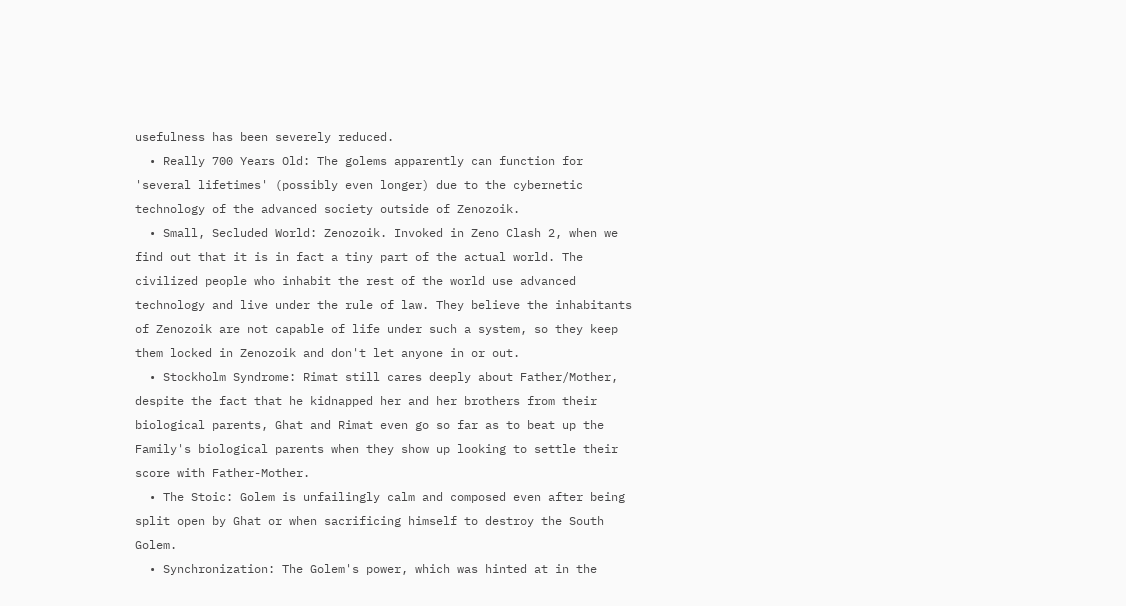usefulness has been severely reduced.
  • Really 700 Years Old: The golems apparently can function for 'several lifetimes' (possibly even longer) due to the cybernetic technology of the advanced society outside of Zenozoik.
  • Small, Secluded World: Zenozoik. Invoked in Zeno Clash 2, when we find out that it is in fact a tiny part of the actual world. The civilized people who inhabit the rest of the world use advanced technology and live under the rule of law. They believe the inhabitants of Zenozoik are not capable of life under such a system, so they keep them locked in Zenozoik and don't let anyone in or out.
  • Stockholm Syndrome: Rimat still cares deeply about Father/Mother, despite the fact that he kidnapped her and her brothers from their biological parents, Ghat and Rimat even go so far as to beat up the Family's biological parents when they show up looking to settle their score with Father-Mother.
  • The Stoic: Golem is unfailingly calm and composed even after being split open by Ghat or when sacrificing himself to destroy the South Golem.
  • Synchronization: The Golem's power, which was hinted at in the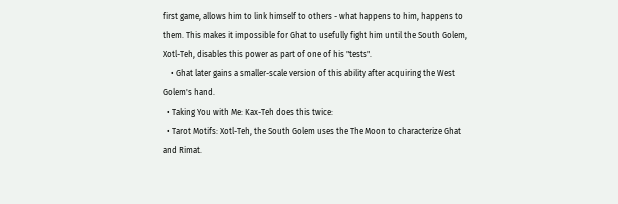first game, allows him to link himself to others - what happens to him, happens to them. This makes it impossible for Ghat to usefully fight him until the South Golem, Xotl-Teh, disables this power as part of one of his "tests".
    • Ghat later gains a smaller-scale version of this ability after acquiring the West Golem's hand.
  • Taking You with Me: Kax-Teh does this twice:
  • Tarot Motifs: Xotl-Teh, the South Golem uses the The Moon to characterize Ghat and Rimat.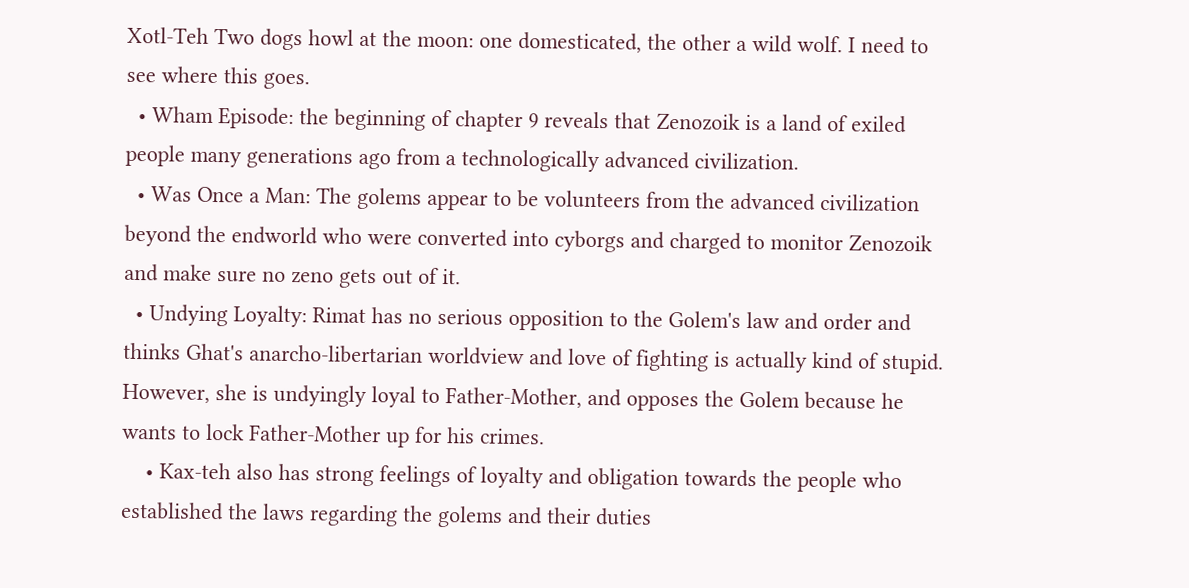Xotl-Teh Two dogs howl at the moon: one domesticated, the other a wild wolf. I need to see where this goes.
  • Wham Episode: the beginning of chapter 9 reveals that Zenozoik is a land of exiled people many generations ago from a technologically advanced civilization.
  • Was Once a Man: The golems appear to be volunteers from the advanced civilization beyond the endworld who were converted into cyborgs and charged to monitor Zenozoik and make sure no zeno gets out of it.
  • Undying Loyalty: Rimat has no serious opposition to the Golem's law and order and thinks Ghat's anarcho-libertarian worldview and love of fighting is actually kind of stupid. However, she is undyingly loyal to Father-Mother, and opposes the Golem because he wants to lock Father-Mother up for his crimes.
    • Kax-teh also has strong feelings of loyalty and obligation towards the people who established the laws regarding the golems and their duties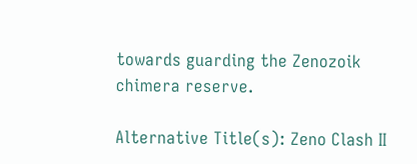towards guarding the Zenozoik chimera reserve.

Alternative Title(s): Zeno Clash II